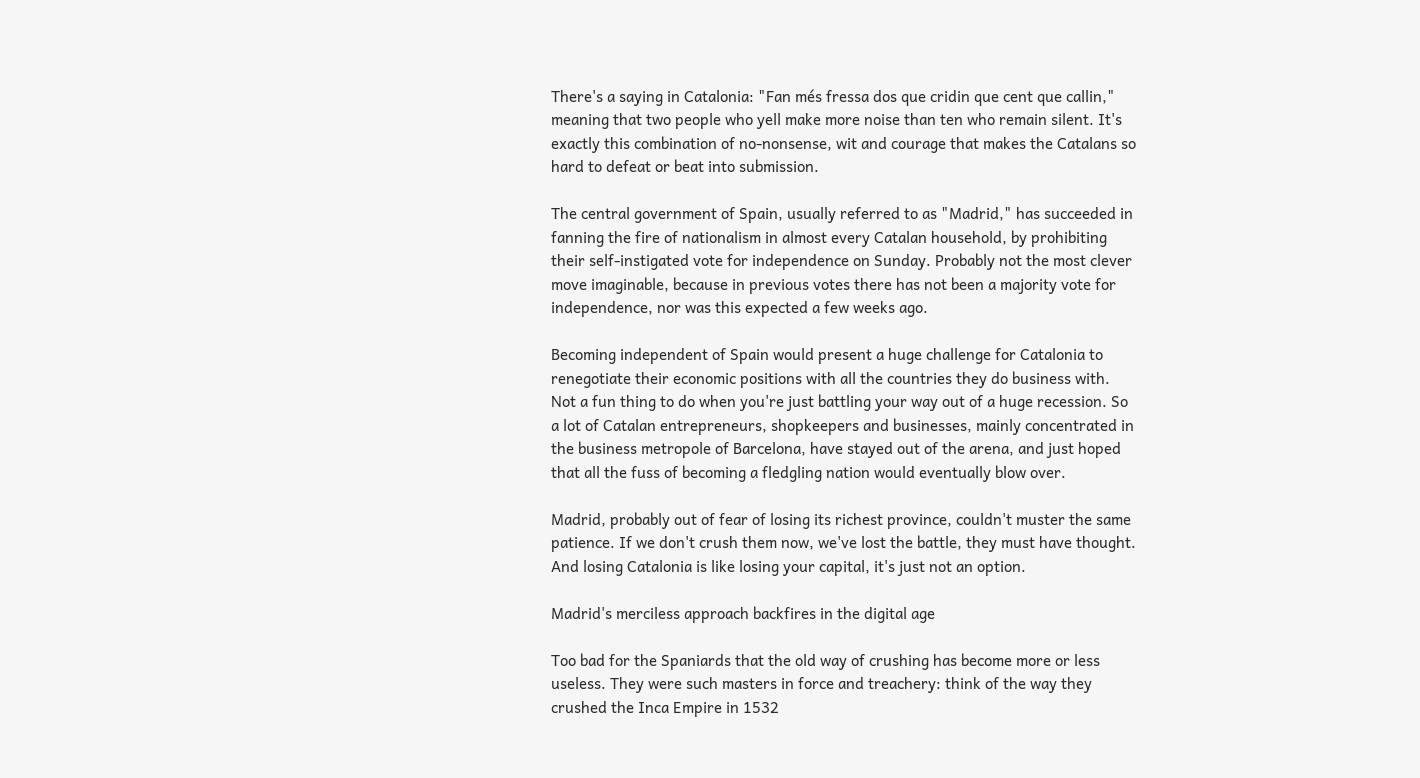There's a saying in Catalonia: "Fan més fressa dos que cridin que cent que callin," meaning that two people who yell make more noise than ten who remain silent. It's exactly this combination of no-nonsense, wit and courage that makes the Catalans so hard to defeat or beat into submission.

The central government of Spain, usually referred to as "Madrid," has succeeded in fanning the fire of nationalism in almost every Catalan household, by prohibiting their self-instigated vote for independence on Sunday. Probably not the most clever move imaginable, because in previous votes there has not been a majority vote for independence, nor was this expected a few weeks ago.

Becoming independent of Spain would present a huge challenge for Catalonia to renegotiate their economic positions with all the countries they do business with. Not a fun thing to do when you're just battling your way out of a huge recession. So a lot of Catalan entrepreneurs, shopkeepers and businesses, mainly concentrated in the business metropole of Barcelona, have stayed out of the arena, and just hoped that all the fuss of becoming a fledgling nation would eventually blow over.

Madrid, probably out of fear of losing its richest province, couldn't muster the same patience. If we don't crush them now, we've lost the battle, they must have thought. And losing Catalonia is like losing your capital, it's just not an option.

Madrid's merciless approach backfires in the digital age

Too bad for the Spaniards that the old way of crushing has become more or less useless. They were such masters in force and treachery: think of the way they crushed the Inca Empire in 1532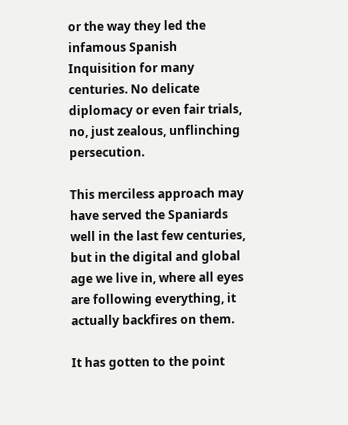or the way they led the infamous Spanish Inquisition for many centuries. No delicate diplomacy or even fair trials, no, just zealous, unflinching persecution.

This merciless approach may have served the Spaniards well in the last few centuries, but in the digital and global age we live in, where all eyes are following everything, it actually backfires on them.

It has gotten to the point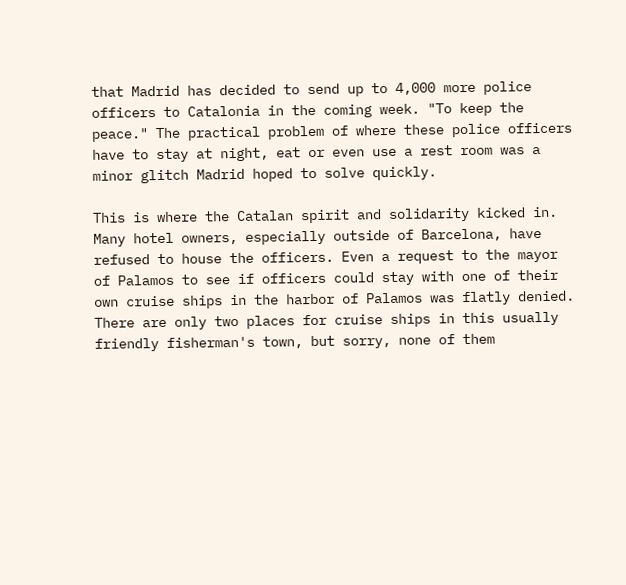that Madrid has decided to send up to 4,000 more police officers to Catalonia in the coming week. "To keep the peace." The practical problem of where these police officers have to stay at night, eat or even use a rest room was a minor glitch Madrid hoped to solve quickly.

This is where the Catalan spirit and solidarity kicked in. Many hotel owners, especially outside of Barcelona, have refused to house the officers. Even a request to the mayor of Palamos to see if officers could stay with one of their own cruise ships in the harbor of Palamos was flatly denied. There are only two places for cruise ships in this usually friendly fisherman's town, but sorry, none of them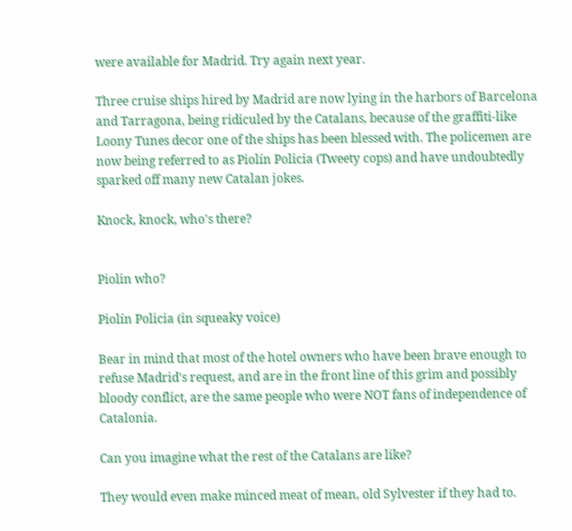were available for Madrid. Try again next year.

Three cruise ships hired by Madrid are now lying in the harbors of Barcelona and Tarragona, being ridiculed by the Catalans, because of the graffiti-like Loony Tunes decor one of the ships has been blessed with. The policemen are now being referred to as Piolín Policia (Tweety cops) and have undoubtedly sparked off many new Catalan jokes.

Knock, knock, who's there?


Piolin who?

Piolín Policia (in squeaky voice)

Bear in mind that most of the hotel owners who have been brave enough to refuse Madrid's request, and are in the front line of this grim and possibly bloody conflict, are the same people who were NOT fans of independence of Catalonia.

Can you imagine what the rest of the Catalans are like?

They would even make minced meat of mean, old Sylvester if they had to.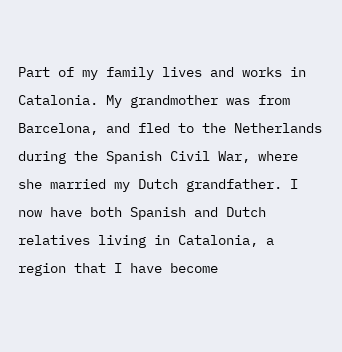Part of my family lives and works in Catalonia. My grandmother was from Barcelona, and fled to the Netherlands during the Spanish Civil War, where she married my Dutch grandfather. I now have both Spanish and Dutch relatives living in Catalonia, a region that I have become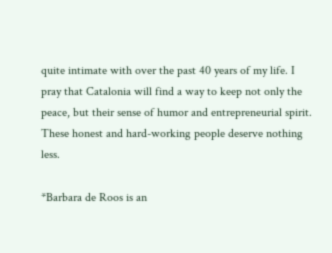quite intimate with over the past 40 years of my life. I pray that Catalonia will find a way to keep not only the peace, but their sense of humor and entrepreneurial spirit. These honest and hard-working people deserve nothing less.

*Barbara de Roos is an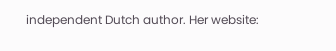independent Dutch author. Her website: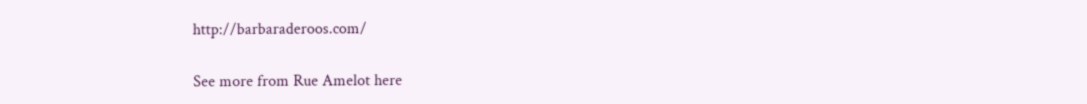http://barbaraderoos.com/

See more from Rue Amelot here